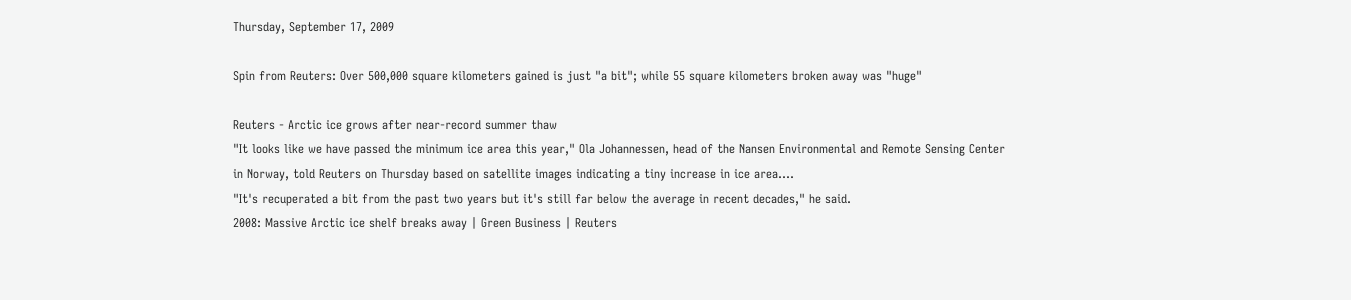Thursday, September 17, 2009

Spin from Reuters: Over 500,000 square kilometers gained is just "a bit"; while 55 square kilometers broken away was "huge"

Reuters - Arctic ice grows after near-record summer thaw
"It looks like we have passed the minimum ice area this year," Ola Johannessen, head of the Nansen Environmental and Remote Sensing Center in Norway, told Reuters on Thursday based on satellite images indicating a tiny increase in ice area....
"It's recuperated a bit from the past two years but it's still far below the average in recent decades," he said.
2008: Massive Arctic ice shelf breaks away | Green Business | Reuters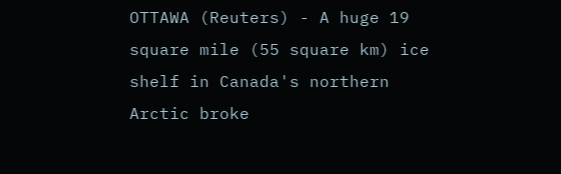OTTAWA (Reuters) - A huge 19 square mile (55 square km) ice shelf in Canada's northern Arctic broke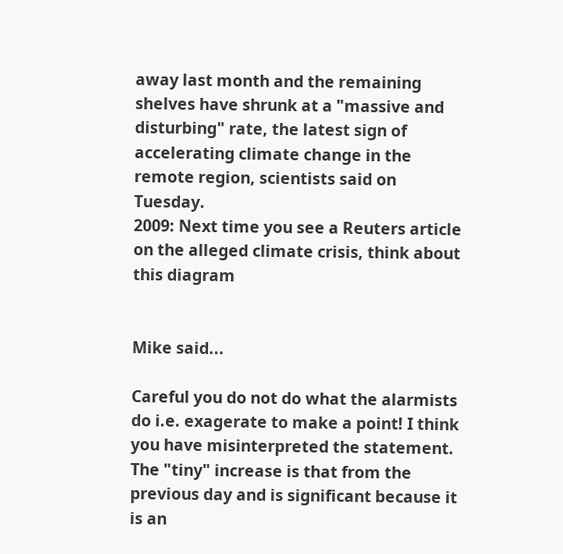away last month and the remaining shelves have shrunk at a "massive and disturbing" rate, the latest sign of accelerating climate change in the remote region, scientists said on Tuesday.
2009: Next time you see a Reuters article on the alleged climate crisis, think about this diagram


Mike said...

Careful you do not do what the alarmists do i.e. exagerate to make a point! I think you have misinterpreted the statement. The "tiny" increase is that from the previous day and is significant because it is an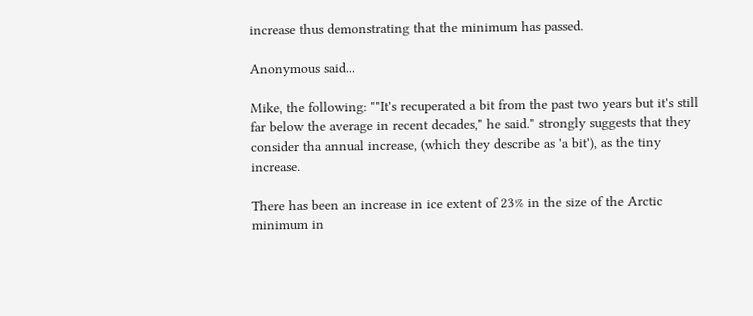increase thus demonstrating that the minimum has passed.

Anonymous said...

Mike, the following: ""It's recuperated a bit from the past two years but it's still far below the average in recent decades," he said." strongly suggests that they consider tha annual increase, (which they describe as 'a bit'), as the tiny increase.

There has been an increase in ice extent of 23% in the size of the Arctic minimum in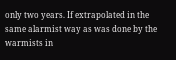only two years. If extrapolated in the same alarmist way as was done by the warmists in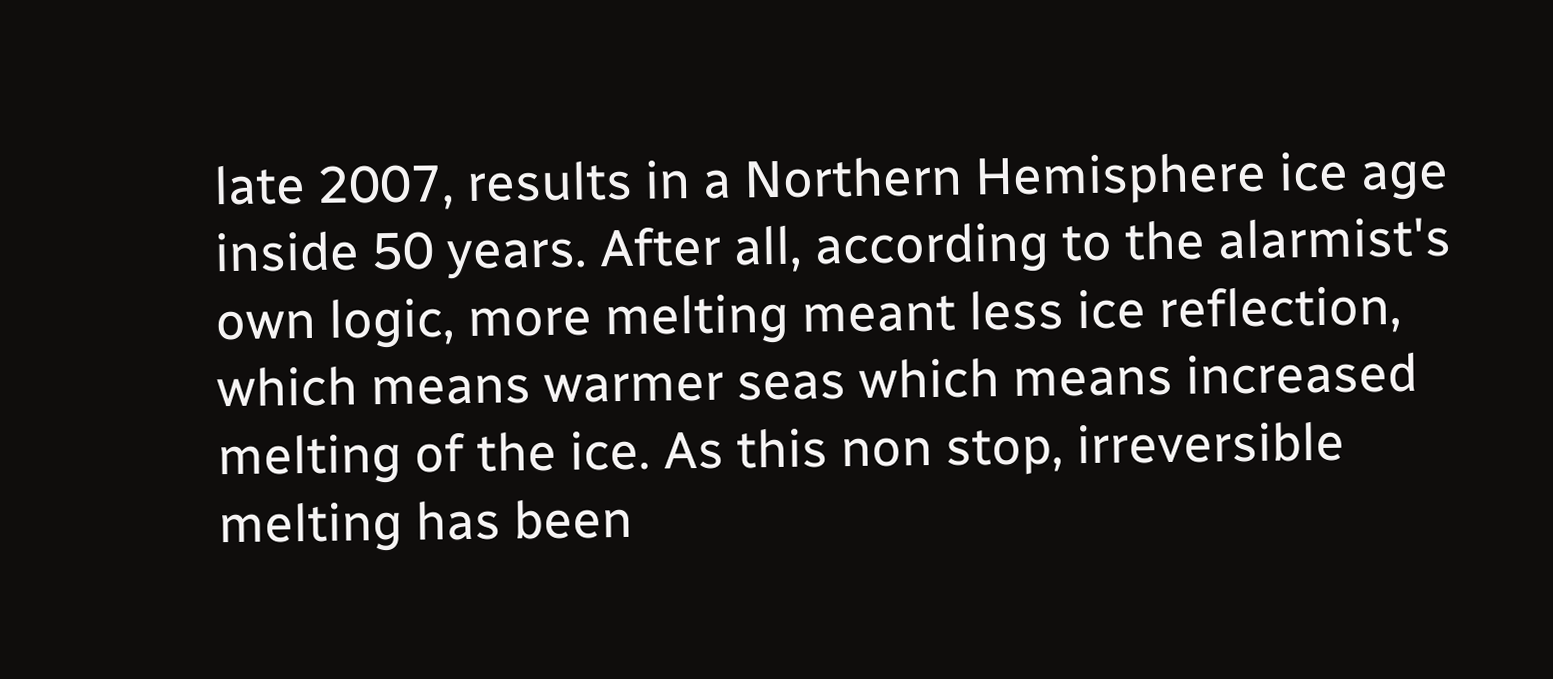late 2007, results in a Northern Hemisphere ice age inside 50 years. After all, according to the alarmist's own logic, more melting meant less ice reflection, which means warmer seas which means increased melting of the ice. As this non stop, irreversible melting has been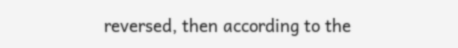reversed, then according to the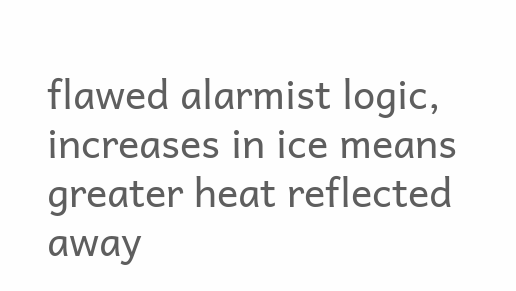flawed alarmist logic, increases in ice means greater heat reflected away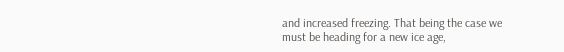and increased freezing. That being the case we must be heading for a new ice age,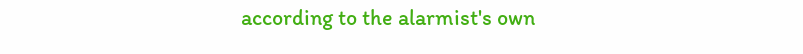according to the alarmist's own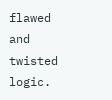flawed and twisted logic.